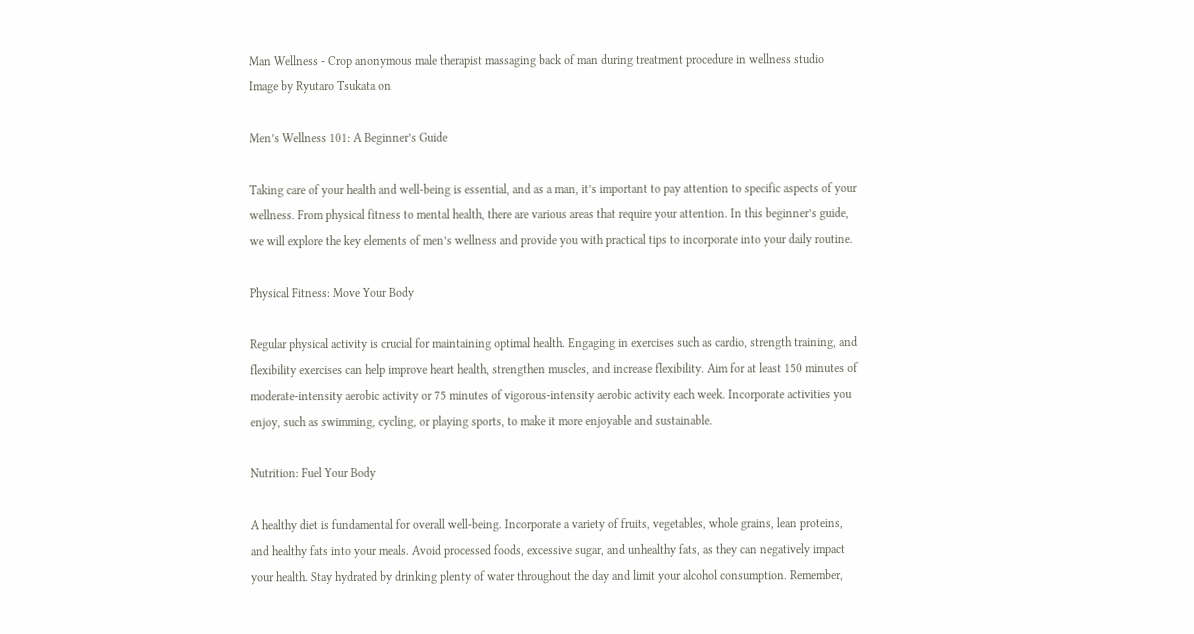Man Wellness - Crop anonymous male therapist massaging back of man during treatment procedure in wellness studio
Image by Ryutaro Tsukata on

Men’s Wellness 101: A Beginner’s Guide

Taking care of your health and well-being is essential, and as a man, it’s important to pay attention to specific aspects of your wellness. From physical fitness to mental health, there are various areas that require your attention. In this beginner’s guide, we will explore the key elements of men’s wellness and provide you with practical tips to incorporate into your daily routine.

Physical Fitness: Move Your Body

Regular physical activity is crucial for maintaining optimal health. Engaging in exercises such as cardio, strength training, and flexibility exercises can help improve heart health, strengthen muscles, and increase flexibility. Aim for at least 150 minutes of moderate-intensity aerobic activity or 75 minutes of vigorous-intensity aerobic activity each week. Incorporate activities you enjoy, such as swimming, cycling, or playing sports, to make it more enjoyable and sustainable.

Nutrition: Fuel Your Body

A healthy diet is fundamental for overall well-being. Incorporate a variety of fruits, vegetables, whole grains, lean proteins, and healthy fats into your meals. Avoid processed foods, excessive sugar, and unhealthy fats, as they can negatively impact your health. Stay hydrated by drinking plenty of water throughout the day and limit your alcohol consumption. Remember,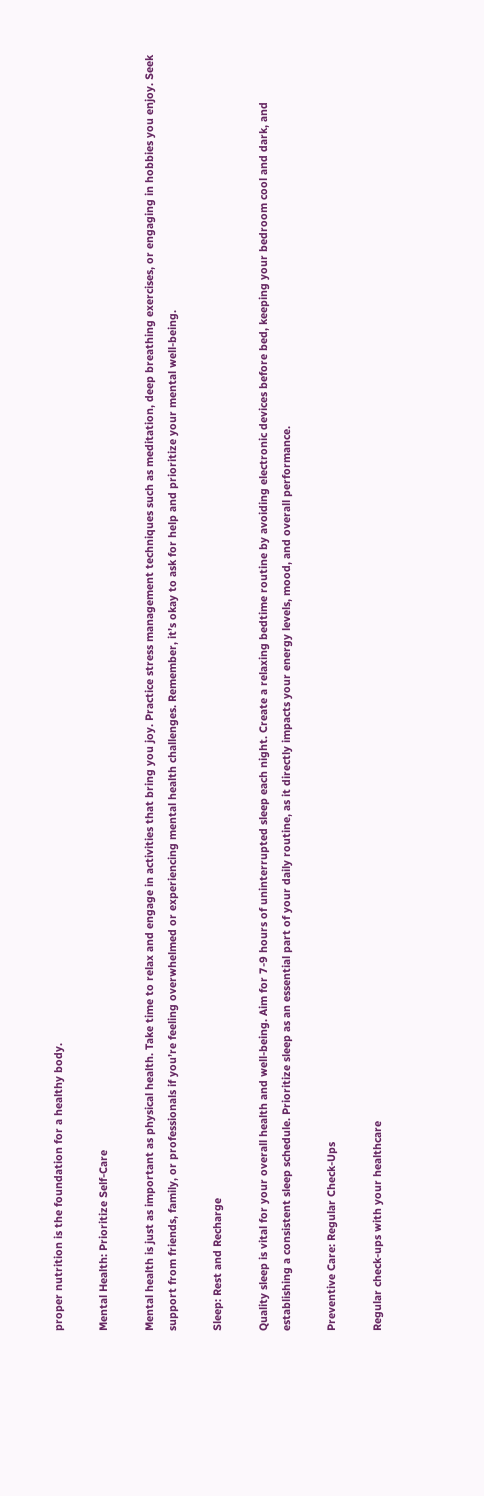proper nutrition is the foundation for a healthy body.

Mental Health: Prioritize Self-Care

Mental health is just as important as physical health. Take time to relax and engage in activities that bring you joy. Practice stress management techniques such as meditation, deep breathing exercises, or engaging in hobbies you enjoy. Seek support from friends, family, or professionals if you’re feeling overwhelmed or experiencing mental health challenges. Remember, it’s okay to ask for help and prioritize your mental well-being.

Sleep: Rest and Recharge

Quality sleep is vital for your overall health and well-being. Aim for 7-9 hours of uninterrupted sleep each night. Create a relaxing bedtime routine by avoiding electronic devices before bed, keeping your bedroom cool and dark, and establishing a consistent sleep schedule. Prioritize sleep as an essential part of your daily routine, as it directly impacts your energy levels, mood, and overall performance.

Preventive Care: Regular Check-Ups

Regular check-ups with your healthcare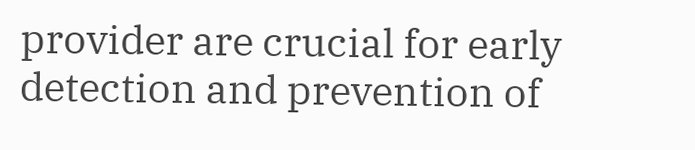provider are crucial for early detection and prevention of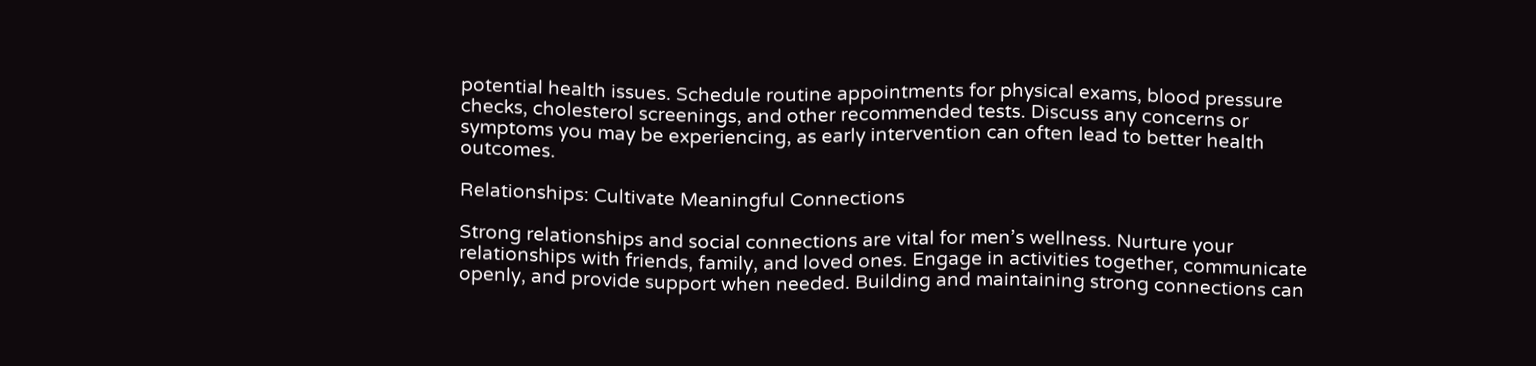potential health issues. Schedule routine appointments for physical exams, blood pressure checks, cholesterol screenings, and other recommended tests. Discuss any concerns or symptoms you may be experiencing, as early intervention can often lead to better health outcomes.

Relationships: Cultivate Meaningful Connections

Strong relationships and social connections are vital for men’s wellness. Nurture your relationships with friends, family, and loved ones. Engage in activities together, communicate openly, and provide support when needed. Building and maintaining strong connections can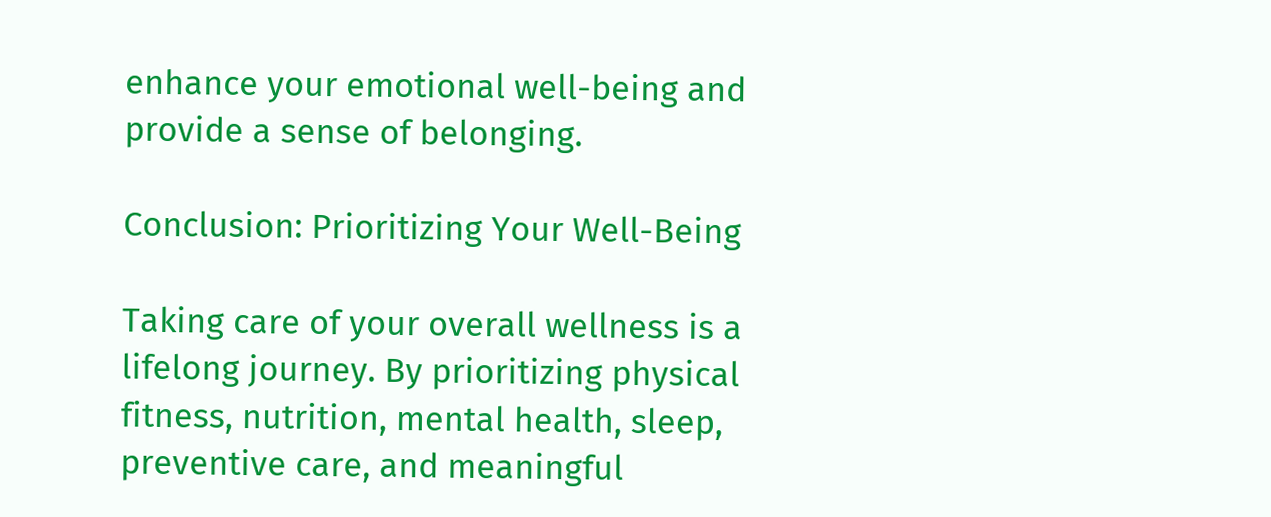enhance your emotional well-being and provide a sense of belonging.

Conclusion: Prioritizing Your Well-Being

Taking care of your overall wellness is a lifelong journey. By prioritizing physical fitness, nutrition, mental health, sleep, preventive care, and meaningful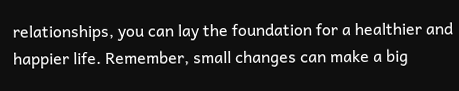relationships, you can lay the foundation for a healthier and happier life. Remember, small changes can make a big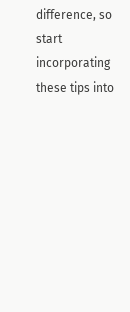difference, so start incorporating these tips into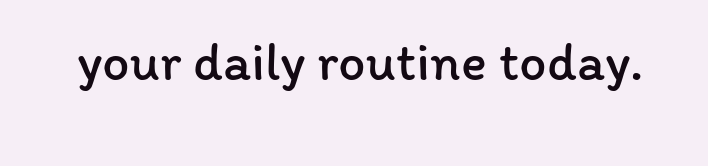your daily routine today.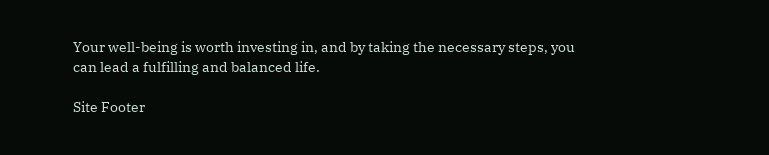Your well-being is worth investing in, and by taking the necessary steps, you can lead a fulfilling and balanced life.

Site Footer